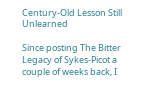Century-Old Lesson Still Unlearned

Since posting The Bitter Legacy of Sykes-Picot a couple of weeks back, I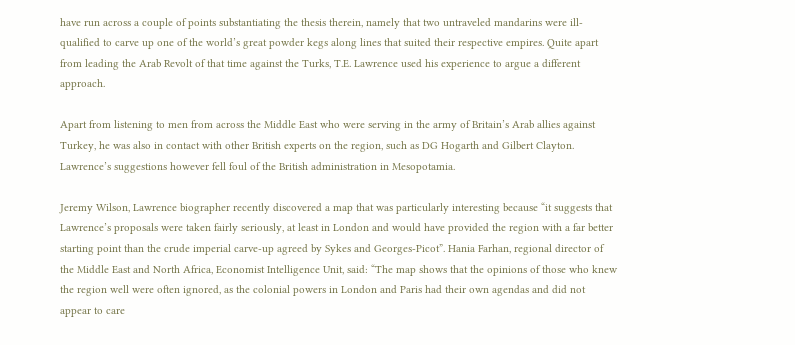have run across a couple of points substantiating the thesis therein, namely that two untraveled mandarins were ill-qualified to carve up one of the world’s great powder kegs along lines that suited their respective empires. Quite apart from leading the Arab Revolt of that time against the Turks, T.E. Lawrence used his experience to argue a different approach.

Apart from listening to men from across the Middle East who were serving in the army of Britain’s Arab allies against Turkey, he was also in contact with other British experts on the region, such as DG Hogarth and Gilbert Clayton. Lawrence’s suggestions however fell foul of the British administration in Mesopotamia.

Jeremy Wilson, Lawrence biographer recently discovered a map that was particularly interesting because “it suggests that Lawrence’s proposals were taken fairly seriously, at least in London and would have provided the region with a far better starting point than the crude imperial carve-up agreed by Sykes and Georges-Picot”. Hania Farhan, regional director of the Middle East and North Africa, Economist Intelligence Unit, said: “The map shows that the opinions of those who knew the region well were often ignored, as the colonial powers in London and Paris had their own agendas and did not appear to care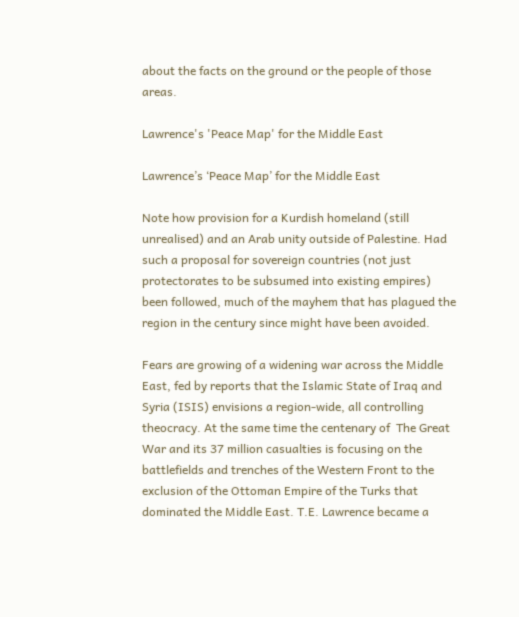about the facts on the ground or the people of those areas.

Lawrence's 'Peace Map' for the Middle East

Lawrence’s ‘Peace Map’ for the Middle East

Note how provision for a Kurdish homeland (still unrealised) and an Arab unity outside of Palestine. Had such a proposal for sovereign countries (not just protectorates to be subsumed into existing empires) been followed, much of the mayhem that has plagued the region in the century since might have been avoided.

Fears are growing of a widening war across the Middle East, fed by reports that the Islamic State of Iraq and Syria (ISIS) envisions a region-wide, all controlling theocracy. At the same time the centenary of  The Great War and its 37 million casualties is focusing on the battlefields and trenches of the Western Front to the exclusion of the Ottoman Empire of the Turks that dominated the Middle East. T.E. Lawrence became a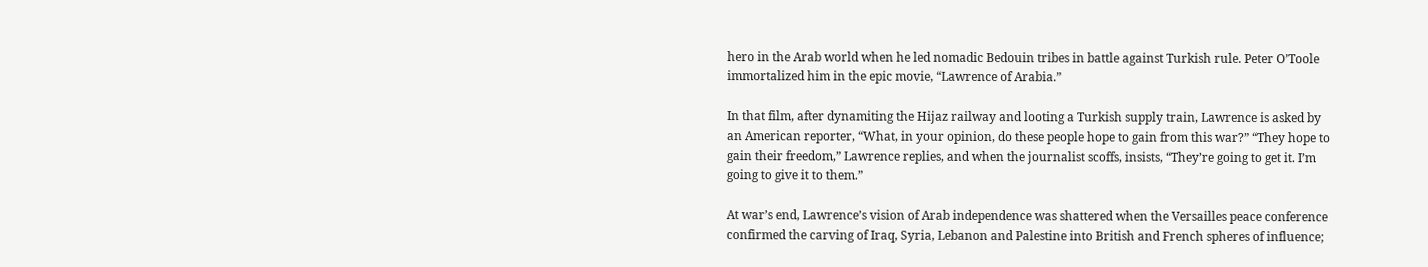hero in the Arab world when he led nomadic Bedouin tribes in battle against Turkish rule. Peter O’Toole immortalized him in the epic movie, “Lawrence of Arabia.”

In that film, after dynamiting the Hijaz railway and looting a Turkish supply train, Lawrence is asked by an American reporter, “What, in your opinion, do these people hope to gain from this war?” “They hope to gain their freedom,” Lawrence replies, and when the journalist scoffs, insists, “They’re going to get it. I’m going to give it to them.”

At war’s end, Lawrence’s vision of Arab independence was shattered when the Versailles peace conference confirmed the carving of Iraq, Syria, Lebanon and Palestine into British and French spheres of influence;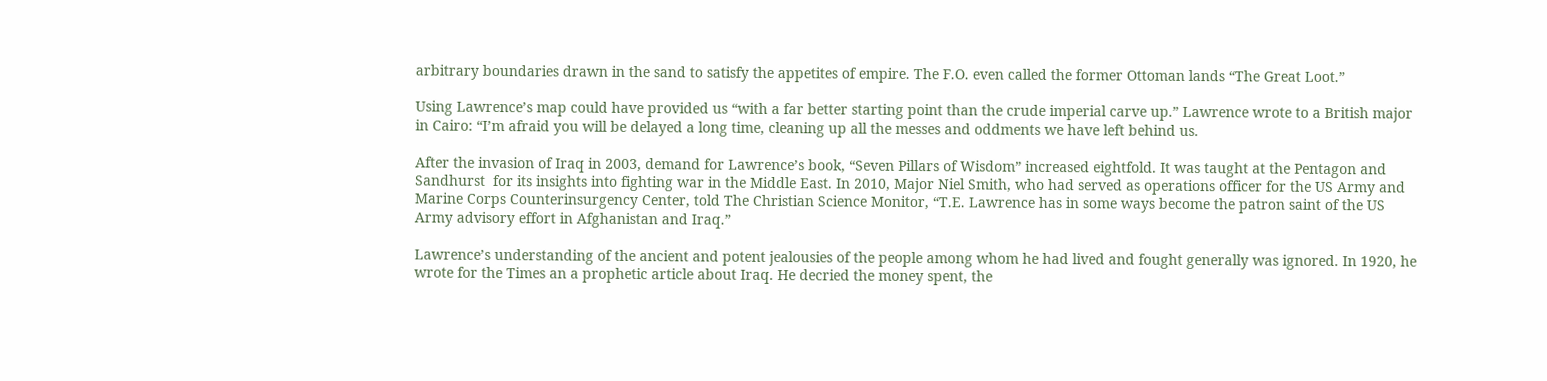arbitrary boundaries drawn in the sand to satisfy the appetites of empire. The F.O. even called the former Ottoman lands “The Great Loot.”

Using Lawrence’s map could have provided us “with a far better starting point than the crude imperial carve up.” Lawrence wrote to a British major in Cairo: “I’m afraid you will be delayed a long time, cleaning up all the messes and oddments we have left behind us.

After the invasion of Iraq in 2003, demand for Lawrence’s book, “Seven Pillars of Wisdom” increased eightfold. It was taught at the Pentagon and Sandhurst  for its insights into fighting war in the Middle East. In 2010, Major Niel Smith, who had served as operations officer for the US Army and Marine Corps Counterinsurgency Center, told The Christian Science Monitor, “T.E. Lawrence has in some ways become the patron saint of the US Army advisory effort in Afghanistan and Iraq.”

Lawrence’s understanding of the ancient and potent jealousies of the people among whom he had lived and fought generally was ignored. In 1920, he wrote for the Times an a prophetic article about Iraq. He decried the money spent, the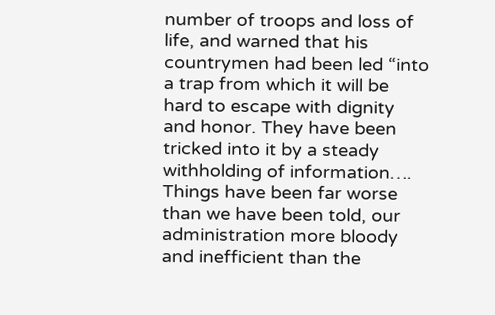number of troops and loss of life, and warned that his countrymen had been led “into a trap from which it will be hard to escape with dignity and honor. They have been tricked into it by a steady withholding of information…. Things have been far worse than we have been told, our administration more bloody and inefficient than the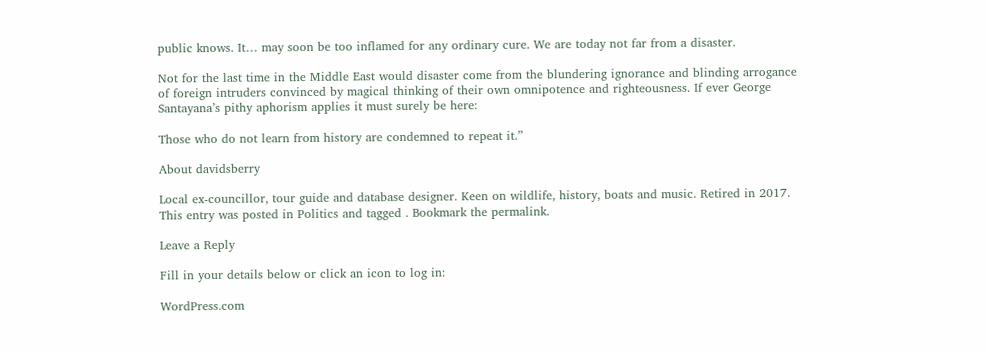public knows. It… may soon be too inflamed for any ordinary cure. We are today not far from a disaster.

Not for the last time in the Middle East would disaster come from the blundering ignorance and blinding arrogance of foreign intruders convinced by magical thinking of their own omnipotence and righteousness. If ever George Santayana’s pithy aphorism applies it must surely be here:

Those who do not learn from history are condemned to repeat it.”

About davidsberry

Local ex-councillor, tour guide and database designer. Keen on wildlife, history, boats and music. Retired in 2017.
This entry was posted in Politics and tagged . Bookmark the permalink.

Leave a Reply

Fill in your details below or click an icon to log in:

WordPress.com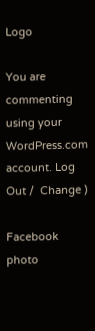Logo

You are commenting using your WordPress.com account. Log Out /  Change )

Facebook photo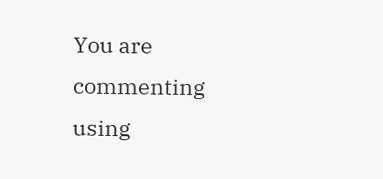You are commenting using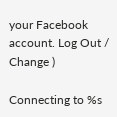your Facebook account. Log Out /  Change )

Connecting to %s